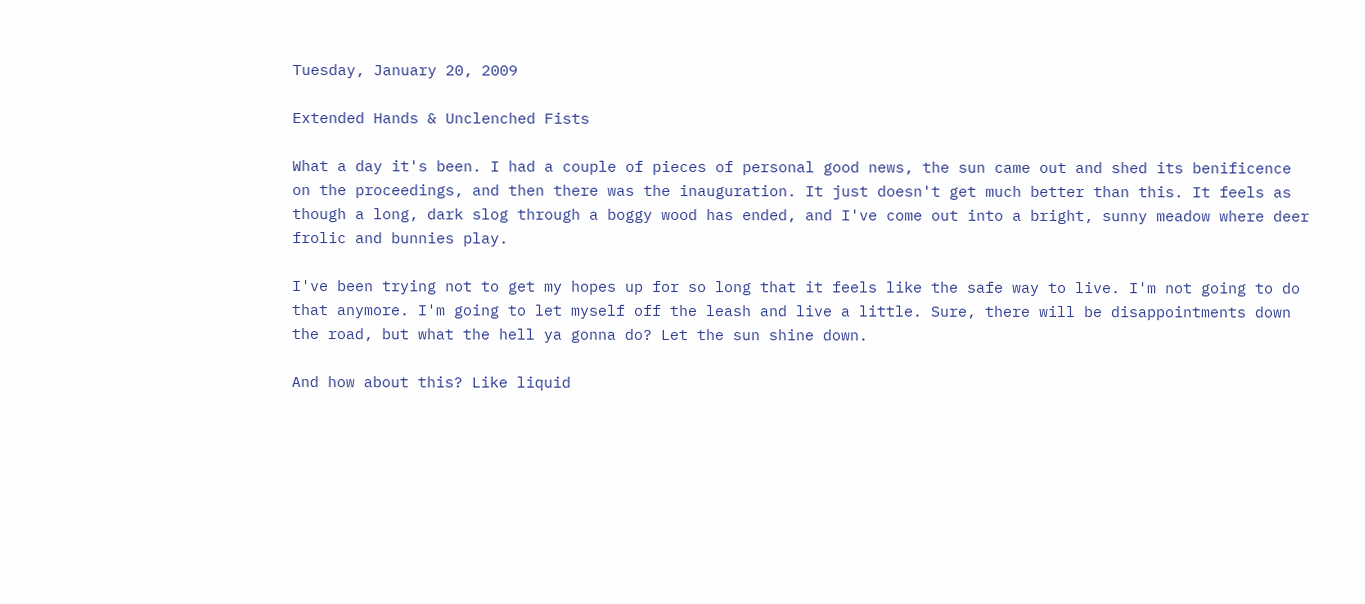Tuesday, January 20, 2009

Extended Hands & Unclenched Fists

What a day it's been. I had a couple of pieces of personal good news, the sun came out and shed its benificence on the proceedings, and then there was the inauguration. It just doesn't get much better than this. It feels as though a long, dark slog through a boggy wood has ended, and I've come out into a bright, sunny meadow where deer frolic and bunnies play.

I've been trying not to get my hopes up for so long that it feels like the safe way to live. I'm not going to do that anymore. I'm going to let myself off the leash and live a little. Sure, there will be disappointments down the road, but what the hell ya gonna do? Let the sun shine down.

And how about this? Like liquid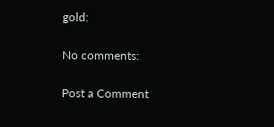gold:

No comments:

Post a Comment